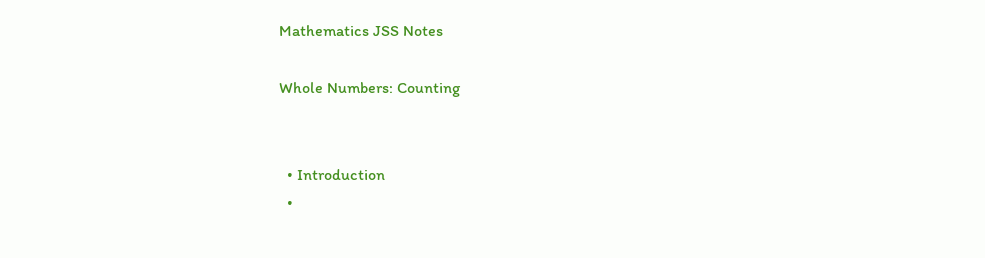Mathematics JSS Notes

Whole Numbers: Counting


  • Introduction
  •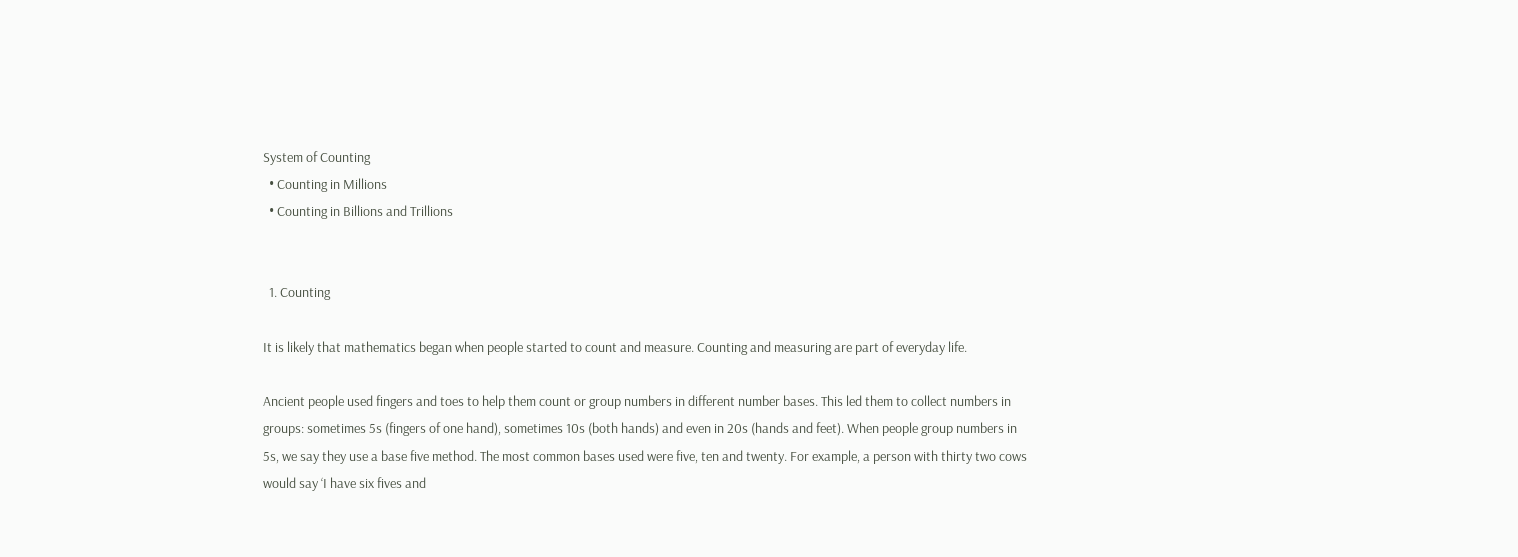System of Counting
  • Counting in Millions
  • Counting in Billions and Trillions


  1. Counting

It is likely that mathematics began when people started to count and measure. Counting and measuring are part of everyday life.

Ancient people used fingers and toes to help them count or group numbers in different number bases. This led them to collect numbers in groups: sometimes 5s (fingers of one hand), sometimes 10s (both hands) and even in 20s (hands and feet). When people group numbers in 5s, we say they use a base five method. The most common bases used were five, ten and twenty. For example, a person with thirty two cows would say ‘I have six fives and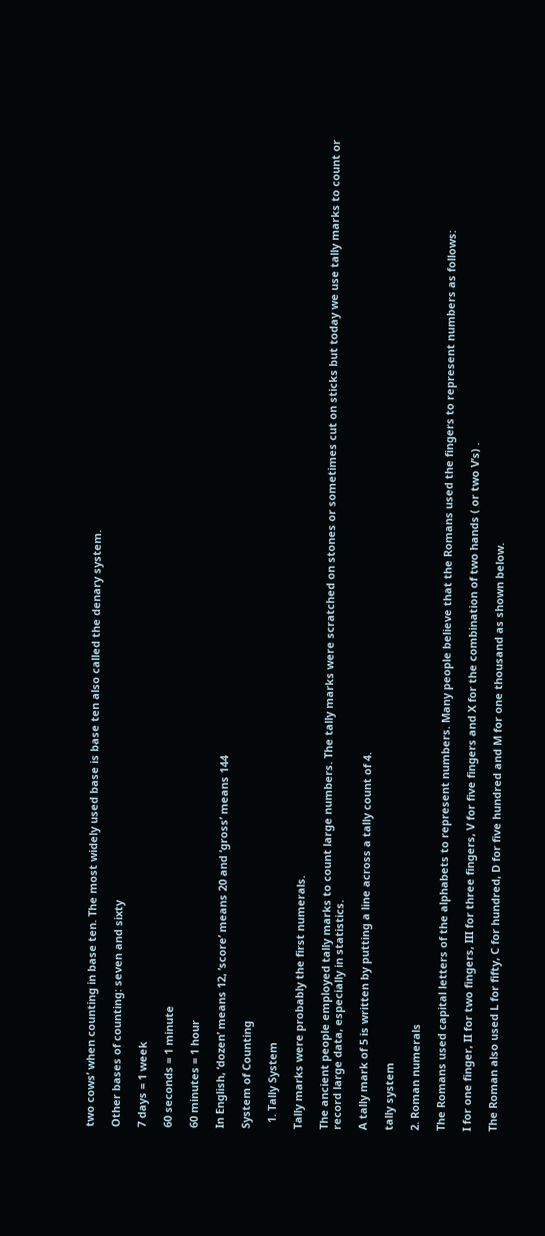two cows’ when counting in base ten. The most widely used base is base ten also called the denary system.

Other bases of counting: seven and sixty

7 days = 1 week

60 seconds = 1 minute

60 minutes = 1 hour

In English, ‘dozen’ means 12, ‘score’ means 20 and ‘gross’ means 144

System of Counting

  1. Tally System

Tally marks were probably the first numerals.

The ancient people employed tally marks to count large numbers. The tally marks were scratched on stones or sometimes cut on sticks but today we use tally marks to count or record large data, especially in statistics.

A tally mark of 5 is written by putting a line across a tally count of 4.

tally system

2. Roman numerals

The Romans used capital letters of the alphabets to represent numbers. Many people believe that the Romans used the fingers to represent numbers as follows:

I for one finger, II for two fingers, III for three fingers, V for five fingers and X for the combination of two hands ( or two V’s) .

The Roman also used L for fifty, C for hundred, D for five hundred and M for one thousand as shown below.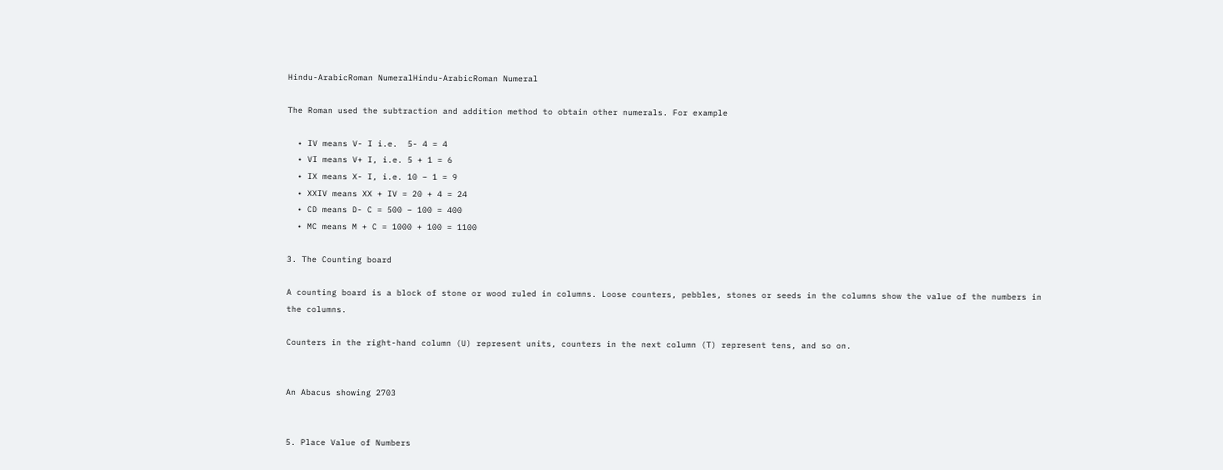Hindu-ArabicRoman NumeralHindu-ArabicRoman Numeral

The Roman used the subtraction and addition method to obtain other numerals. For example

  • IV means V- I i.e.  5- 4 = 4
  • VI means V+ I, i.e. 5 + 1 = 6
  • IX means X- I, i.e. 10 – 1 = 9
  • XXIV means XX + IV = 20 + 4 = 24
  • CD means D- C = 500 – 100 = 400
  • MC means M + C = 1000 + 100 = 1100

3. The Counting board

A counting board is a block of stone or wood ruled in columns. Loose counters, pebbles, stones or seeds in the columns show the value of the numbers in the columns.

Counters in the right-hand column (U) represent units, counters in the next column (T) represent tens, and so on.


An Abacus showing 2703


5. Place Value of Numbers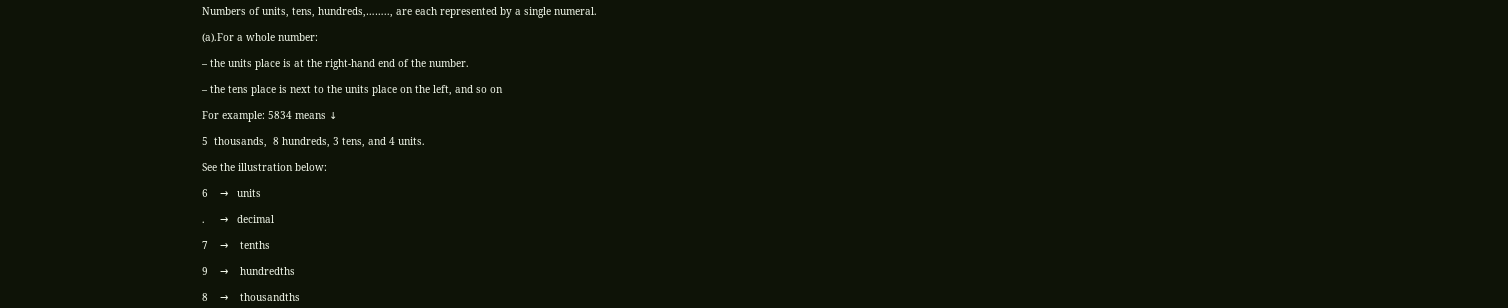Numbers of units, tens, hundreds,…….., are each represented by a single numeral.

(a).For a whole number:

– the units place is at the right-hand end of the number.

– the tens place is next to the units place on the left, and so on

For example: 5834 means ↓

5  thousands,  8 hundreds, 3 tens, and 4 units.

See the illustration below:

6    →   units

.     →   decimal

7    →    tenths

9    →    hundredths

8    →    thousandths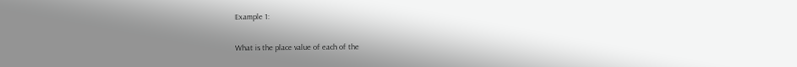Example 1:

What is the place value of each of the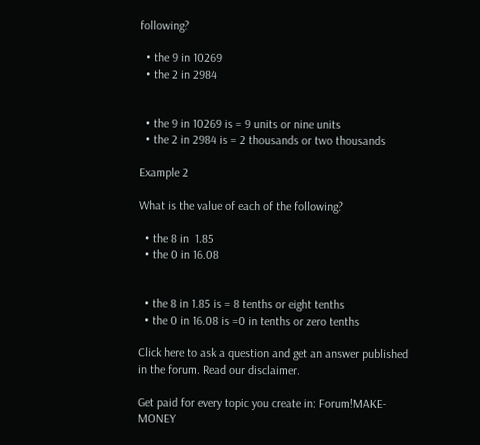following?

  • the 9 in 10269
  • the 2 in 2984


  • the 9 in 10269 is = 9 units or nine units
  • the 2 in 2984 is = 2 thousands or two thousands

Example 2

What is the value of each of the following?

  • the 8 in  1.85
  • the 0 in 16.08


  • the 8 in 1.85 is = 8 tenths or eight tenths
  • the 0 in 16.08 is =0 in tenths or zero tenths

Click here to ask a question and get an answer published in the forum. Read our disclaimer.

Get paid for every topic you create in: Forum!MAKE-MONEY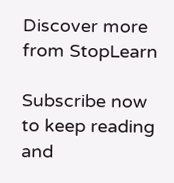Discover more from StopLearn

Subscribe now to keep reading and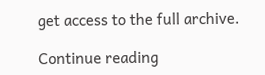get access to the full archive.

Continue reading